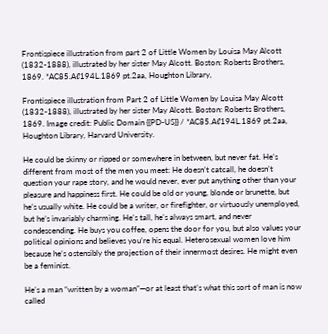Frontispiece illustration from part 2 of Little Women by Louisa May Alcott (1832-1888), illustrated by her sister May Alcott. Boston: Roberts Brothers, 1869. *AC85.Aℓ194L.1869 pt.2aa, Houghton Library,

Frontispiece illustration from Part 2 of Little Women by Louisa May Alcott (1832-1888), illustrated by her sister May Alcott. Boston: Roberts Brothers, 1869. Image credit: Public Domain {{PD-US}} / *AC85.Aℓ194L.1869 pt.2aa, Houghton Library, Harvard University.

He could be skinny or ripped or somewhere in between, but never fat. He’s different from most of the men you meet: He doesn’t catcall, he doesn’t question your rape story, and he would never, ever put anything other than your pleasure and happiness first. He could be old or young, blonde or brunette, but he’s usually white. He could be a writer, or firefighter, or virtuously unemployed, but he’s invariably charming. He’s tall, he’s always smart, and never condescending. He buys you coffee, opens the door for you, but also values your political opinions and believes you’re his equal. Heterosexual women love him because he’s ostensibly the projection of their innermost desires. He might even be a feminist.

He’s a man “written by a woman”—or at least that’s what this sort of man is now called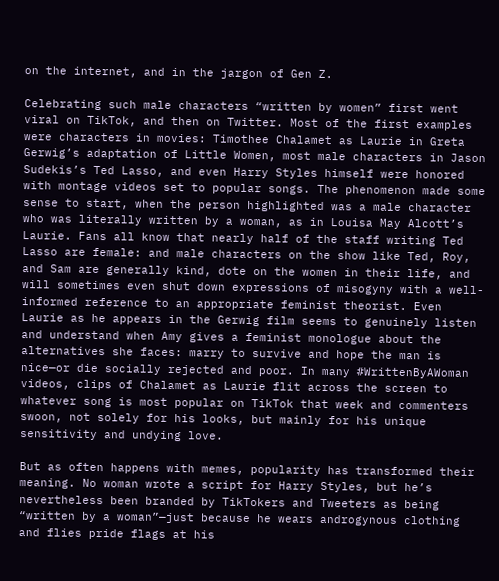on the internet, and in the jargon of Gen Z.

Celebrating such male characters “written by women” first went viral on TikTok, and then on Twitter. Most of the first examples were characters in movies: Timothee Chalamet as Laurie in Greta Gerwig’s adaptation of Little Women, most male characters in Jason Sudekis’s Ted Lasso, and even Harry Styles himself were honored with montage videos set to popular songs. The phenomenon made some sense to start, when the person highlighted was a male character who was literally written by a woman, as in Louisa May Alcott’s Laurie. Fans all know that nearly half of the staff writing Ted Lasso are female: and male characters on the show like Ted, Roy, and Sam are generally kind, dote on the women in their life, and will sometimes even shut down expressions of misogyny with a well-informed reference to an appropriate feminist theorist. Even Laurie as he appears in the Gerwig film seems to genuinely listen and understand when Amy gives a feminist monologue about the alternatives she faces: marry to survive and hope the man is nice—or die socially rejected and poor. In many #WrittenByAWoman videos, clips of Chalamet as Laurie flit across the screen to whatever song is most popular on TikTok that week and commenters swoon, not solely for his looks, but mainly for his unique sensitivity and undying love.

But as often happens with memes, popularity has transformed their meaning. No woman wrote a script for Harry Styles, but he’s nevertheless been branded by TikTokers and Tweeters as being “written by a woman”—just because he wears androgynous clothing and flies pride flags at his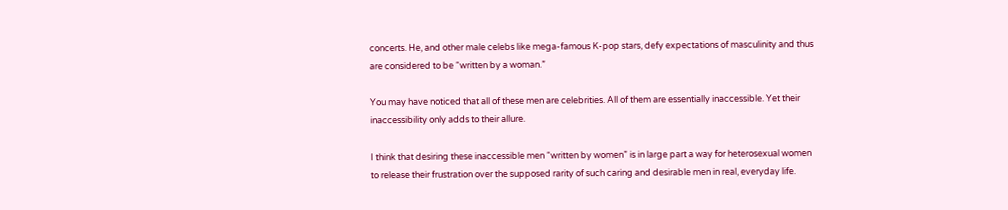concerts. He, and other male celebs like mega-famous K-pop stars, defy expectations of masculinity and thus are considered to be “written by a woman.”

You may have noticed that all of these men are celebrities. All of them are essentially inaccessible. Yet their inaccessibility only adds to their allure.

I think that desiring these inaccessible men “written by women” is in large part a way for heterosexual women to release their frustration over the supposed rarity of such caring and desirable men in real, everyday life.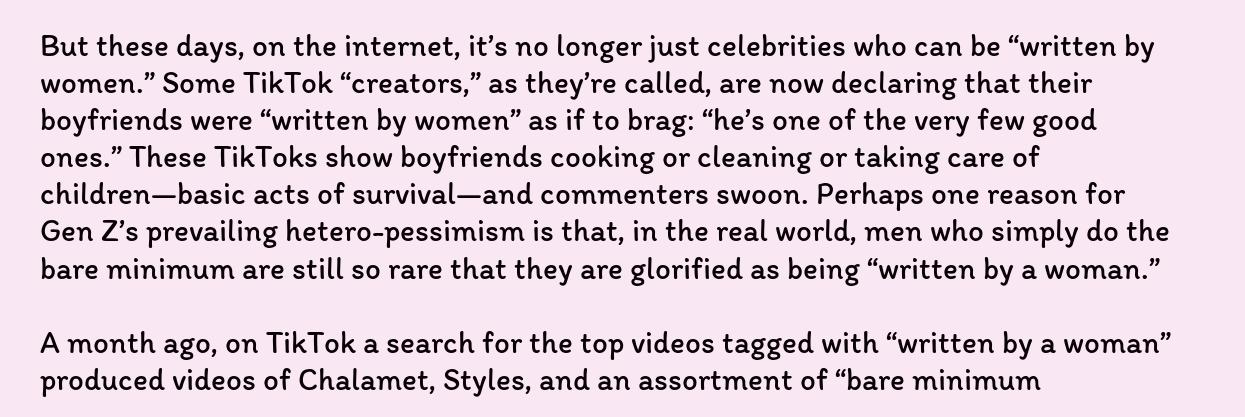But these days, on the internet, it’s no longer just celebrities who can be “written by women.” Some TikTok “creators,” as they’re called, are now declaring that their boyfriends were “written by women” as if to brag: “he’s one of the very few good ones.” These TikToks show boyfriends cooking or cleaning or taking care of children—basic acts of survival—and commenters swoon. Perhaps one reason for Gen Z’s prevailing hetero-pessimism is that, in the real world, men who simply do the bare minimum are still so rare that they are glorified as being “written by a woman.”

A month ago, on TikTok a search for the top videos tagged with “written by a woman” produced videos of Chalamet, Styles, and an assortment of “bare minimum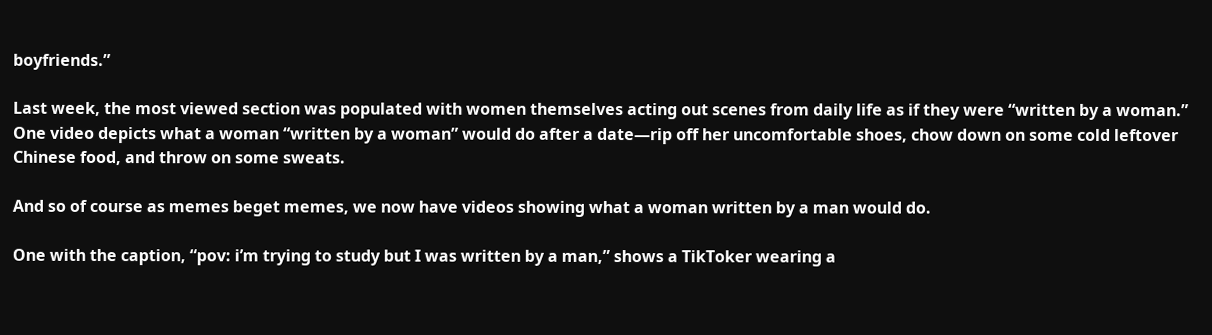boyfriends.”

Last week, the most viewed section was populated with women themselves acting out scenes from daily life as if they were “written by a woman.” One video depicts what a woman “written by a woman” would do after a date—rip off her uncomfortable shoes, chow down on some cold leftover Chinese food, and throw on some sweats.

And so of course as memes beget memes, we now have videos showing what a woman written by a man would do.

One with the caption, “pov: i’m trying to study but I was written by a man,” shows a TikToker wearing a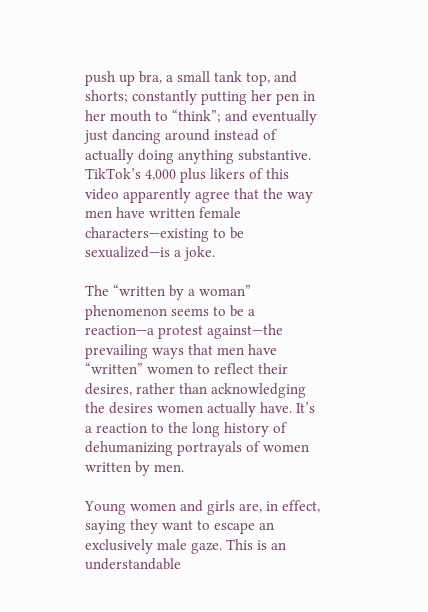push up bra, a small tank top, and shorts; constantly putting her pen in her mouth to “think”; and eventually just dancing around instead of actually doing anything substantive. TikTok’s 4,000 plus likers of this video apparently agree that the way men have written female characters—existing to be sexualized—is a joke.

The “written by a woman” phenomenon seems to be a reaction—a protest against—the prevailing ways that men have “written” women to reflect their desires, rather than acknowledging the desires women actually have. It’s a reaction to the long history of dehumanizing portrayals of women written by men.

Young women and girls are, in effect, saying they want to escape an exclusively male gaze. This is an understandable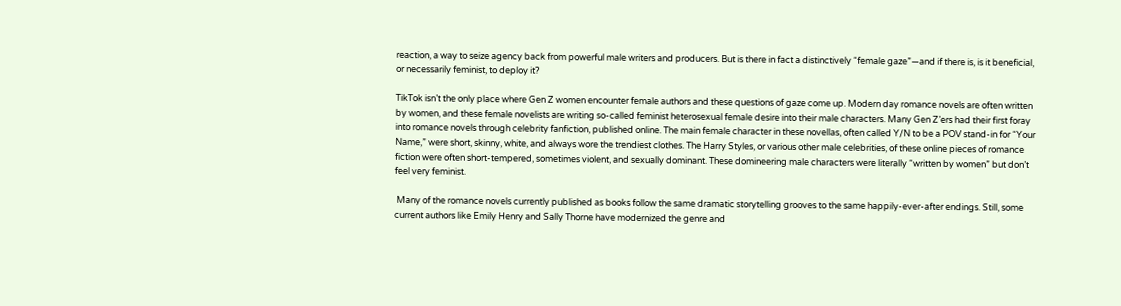reaction, a way to seize agency back from powerful male writers and producers. But is there in fact a distinctively “female gaze”—and if there is, is it beneficial, or necessarily feminist, to deploy it?

TikTok isn’t the only place where Gen Z women encounter female authors and these questions of gaze come up. Modern day romance novels are often written by women, and these female novelists are writing so-called feminist heterosexual female desire into their male characters. Many Gen Z’ers had their first foray into romance novels through celebrity fanfiction, published online. The main female character in these novellas, often called Y/N to be a POV stand-in for “Your Name,” were short, skinny, white, and always wore the trendiest clothes. The Harry Styles, or various other male celebrities, of these online pieces of romance fiction were often short-tempered, sometimes violent, and sexually dominant. These domineering male characters were literally “written by women” but don’t feel very feminist.

 Many of the romance novels currently published as books follow the same dramatic storytelling grooves to the same happily-ever-after endings. Still, some current authors like Emily Henry and Sally Thorne have modernized the genre and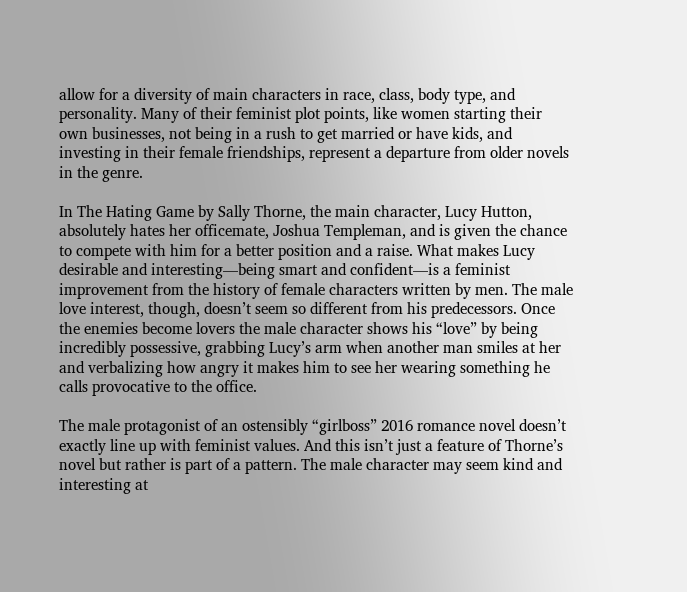allow for a diversity of main characters in race, class, body type, and personality. Many of their feminist plot points, like women starting their own businesses, not being in a rush to get married or have kids, and investing in their female friendships, represent a departure from older novels in the genre.

In The Hating Game by Sally Thorne, the main character, Lucy Hutton, absolutely hates her officemate, Joshua Templeman, and is given the chance to compete with him for a better position and a raise. What makes Lucy desirable and interesting—being smart and confident—is a feminist improvement from the history of female characters written by men. The male love interest, though, doesn’t seem so different from his predecessors. Once the enemies become lovers the male character shows his “love” by being incredibly possessive, grabbing Lucy’s arm when another man smiles at her and verbalizing how angry it makes him to see her wearing something he calls provocative to the office.

The male protagonist of an ostensibly “girlboss” 2016 romance novel doesn’t exactly line up with feminist values. And this isn’t just a feature of Thorne’s novel but rather is part of a pattern. The male character may seem kind and interesting at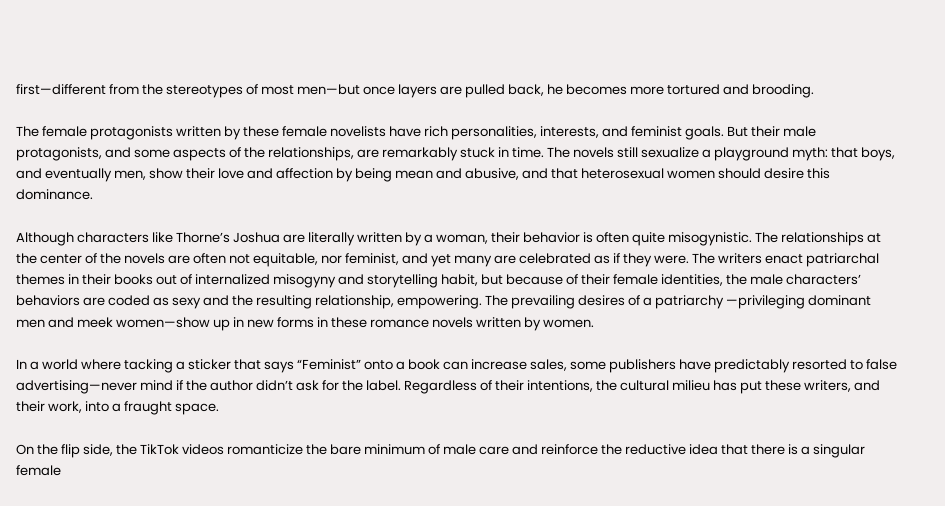first—different from the stereotypes of most men—but once layers are pulled back, he becomes more tortured and brooding.

The female protagonists written by these female novelists have rich personalities, interests, and feminist goals. But their male protagonists, and some aspects of the relationships, are remarkably stuck in time. The novels still sexualize a playground myth: that boys, and eventually men, show their love and affection by being mean and abusive, and that heterosexual women should desire this dominance.

Although characters like Thorne’s Joshua are literally written by a woman, their behavior is often quite misogynistic. The relationships at the center of the novels are often not equitable, nor feminist, and yet many are celebrated as if they were. The writers enact patriarchal themes in their books out of internalized misogyny and storytelling habit, but because of their female identities, the male characters’ behaviors are coded as sexy and the resulting relationship, empowering. The prevailing desires of a patriarchy —privileging dominant men and meek women—show up in new forms in these romance novels written by women.

In a world where tacking a sticker that says “Feminist” onto a book can increase sales, some publishers have predictably resorted to false advertising—never mind if the author didn’t ask for the label. Regardless of their intentions, the cultural milieu has put these writers, and their work, into a fraught space.

On the flip side, the TikTok videos romanticize the bare minimum of male care and reinforce the reductive idea that there is a singular female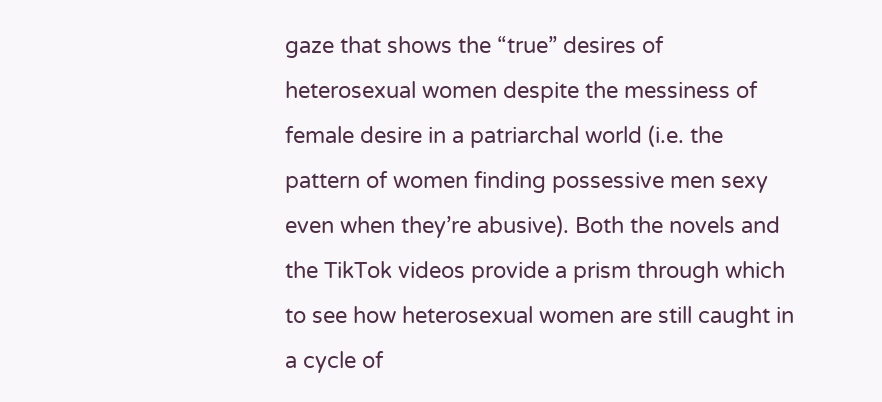gaze that shows the “true” desires of heterosexual women despite the messiness of female desire in a patriarchal world (i.e. the pattern of women finding possessive men sexy even when they’re abusive). Both the novels and the TikTok videos provide a prism through which to see how heterosexual women are still caught in a cycle of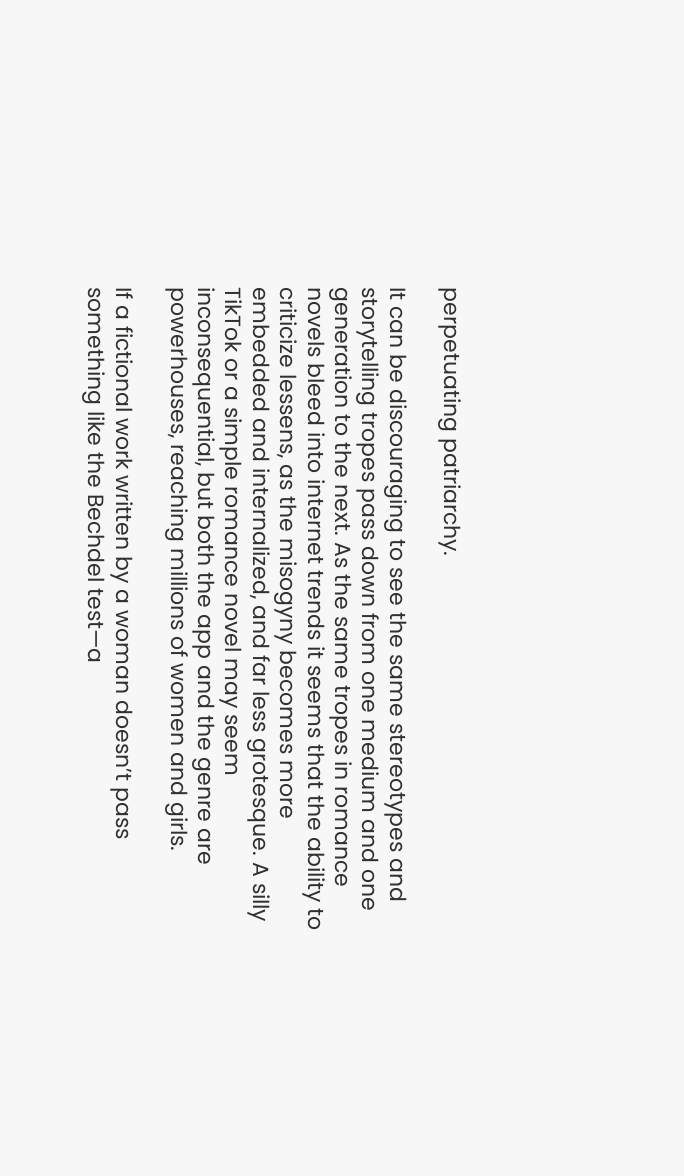perpetuating patriarchy.

It can be discouraging to see the same stereotypes and storytelling tropes pass down from one medium and one generation to the next. As the same tropes in romance novels bleed into internet trends it seems that the ability to criticize lessens, as the misogyny becomes more embedded and internalized, and far less grotesque. A silly TikTok or a simple romance novel may seem inconsequential, but both the app and the genre are powerhouses, reaching millions of women and girls.

If a fictional work written by a woman doesn’t pass something like the Bechdel test—a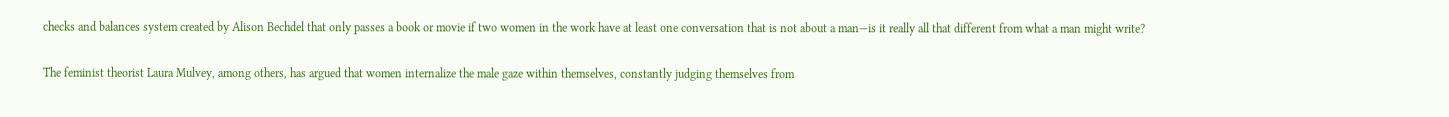checks and balances system created by Alison Bechdel that only passes a book or movie if two women in the work have at least one conversation that is not about a man—is it really all that different from what a man might write?

The feminist theorist Laura Mulvey, among others, has argued that women internalize the male gaze within themselves, constantly judging themselves from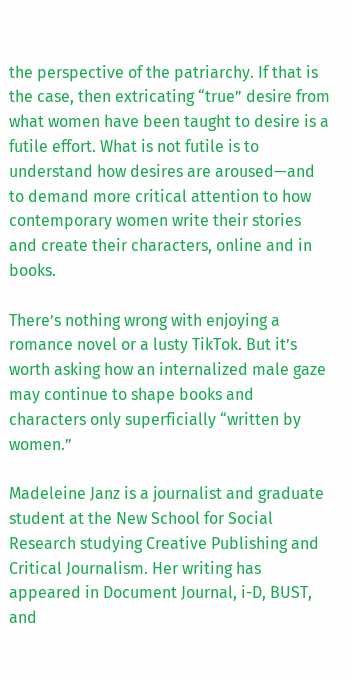the perspective of the patriarchy. If that is the case, then extricating “true” desire from what women have been taught to desire is a futile effort. What is not futile is to understand how desires are aroused—and to demand more critical attention to how contemporary women write their stories and create their characters, online and in books.

There’s nothing wrong with enjoying a romance novel or a lusty TikTok. But it’s worth asking how an internalized male gaze may continue to shape books and characters only superficially “written by women.”

Madeleine Janz is a journalist and graduate student at the New School for Social Research studying Creative Publishing and Critical Journalism. Her writing has appeared in Document Journal, i-D, BUST, and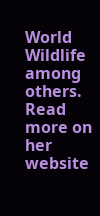World Wildlife among others. Read more on her website